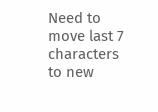Need to move last 7 characters to new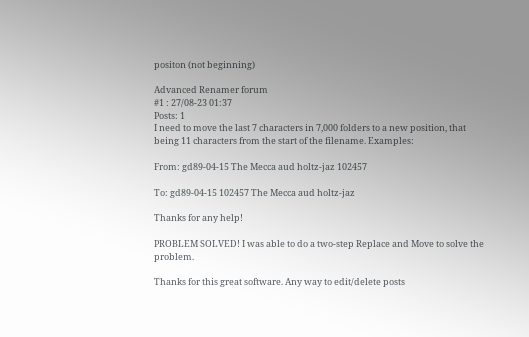positon (not beginning)

Advanced Renamer forum
#1 : 27/08-23 01:37
Posts: 1
I need to move the last 7 characters in 7,000 folders to a new position, that being 11 characters from the start of the filename. Examples:

From: gd89-04-15 The Mecca aud holtz-jaz 102457

To: gd89-04-15 102457 The Mecca aud holtz-jaz

Thanks for any help!

PROBLEM SOLVED! I was able to do a two-step Replace and Move to solve the problem.

Thanks for this great software. Any way to edit/delete posts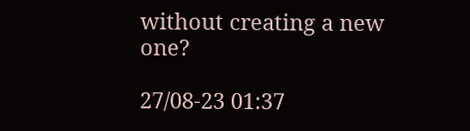without creating a new one?

27/08-23 01:37